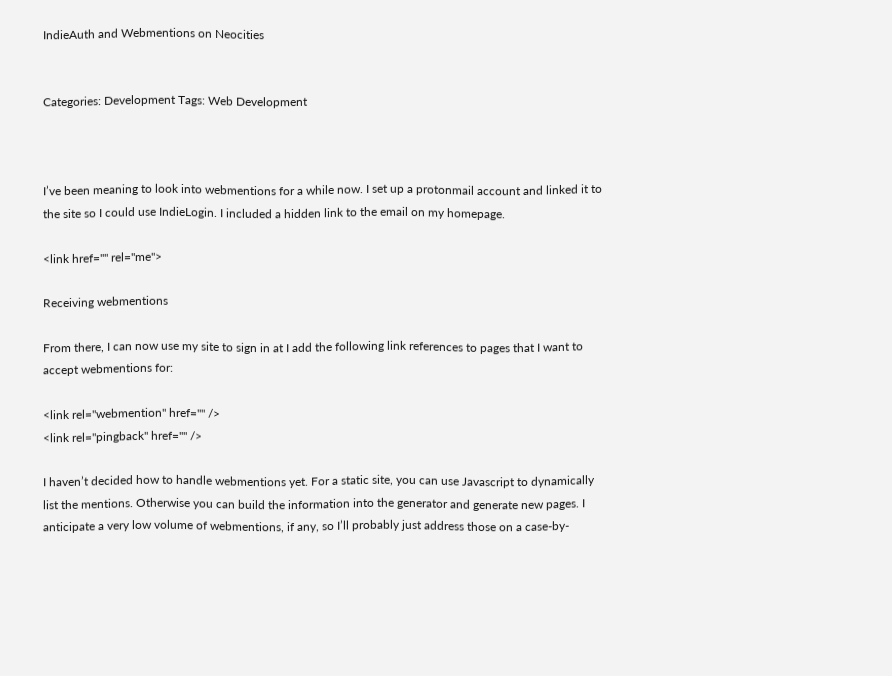IndieAuth and Webmentions on Neocities


Categories: Development Tags: Web Development



I’ve been meaning to look into webmentions for a while now. I set up a protonmail account and linked it to the site so I could use IndieLogin. I included a hidden link to the email on my homepage.

<link href="" rel="me">

Receiving webmentions

From there, I can now use my site to sign in at I add the following link references to pages that I want to accept webmentions for:

<link rel="webmention" href="" />
<link rel="pingback" href="" />

I haven’t decided how to handle webmentions yet. For a static site, you can use Javascript to dynamically list the mentions. Otherwise you can build the information into the generator and generate new pages. I anticipate a very low volume of webmentions, if any, so I’ll probably just address those on a case-by-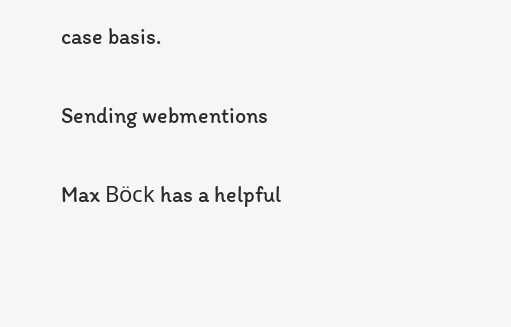case basis.

Sending webmentions

Max Böck has a helpful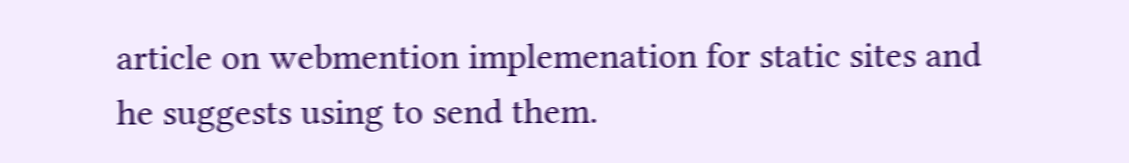article on webmention implemenation for static sites and he suggests using to send them.